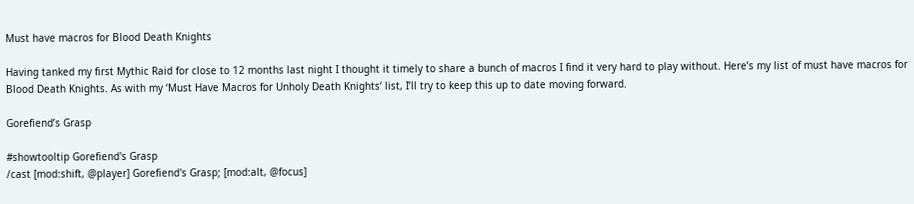Must have macros for Blood Death Knights

Having tanked my first Mythic Raid for close to 12 months last night I thought it timely to share a bunch of macros I find it very hard to play without. Here’s my list of must have macros for Blood Death Knights. As with my ‘Must Have Macros for Unholy Death Knights‘ list, I’ll try to keep this up to date moving forward.

Gorefiend’s Grasp

#showtooltip Gorefiend's Grasp
/cast [mod:shift, @player] Gorefiend's Grasp; [mod:alt, @focus]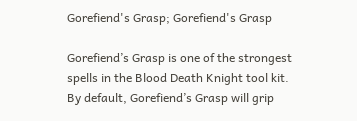Gorefiend's Grasp; Gorefiend's Grasp

Gorefiend’s Grasp is one of the strongest spells in the Blood Death Knight tool kit. By default, Gorefiend’s Grasp will grip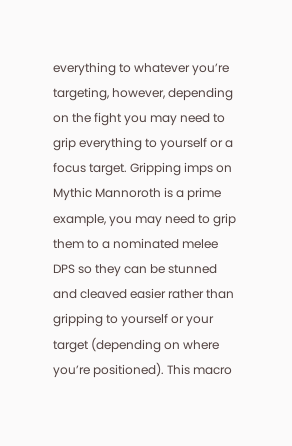everything to whatever you’re targeting, however, depending on the fight you may need to grip everything to yourself or a focus target. Gripping imps on Mythic Mannoroth is a prime example, you may need to grip them to a nominated melee DPS so they can be stunned and cleaved easier rather than gripping to yourself or your target (depending on where you’re positioned). This macro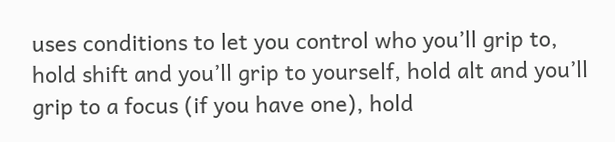uses conditions to let you control who you’ll grip to, hold shift and you’ll grip to yourself, hold alt and you’ll grip to a focus (if you have one), hold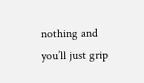nothing and you’ll just grip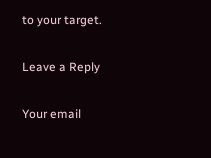to your target.

Leave a Reply

Your email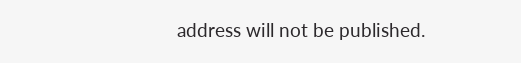address will not be published.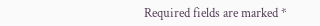Required fields are marked *